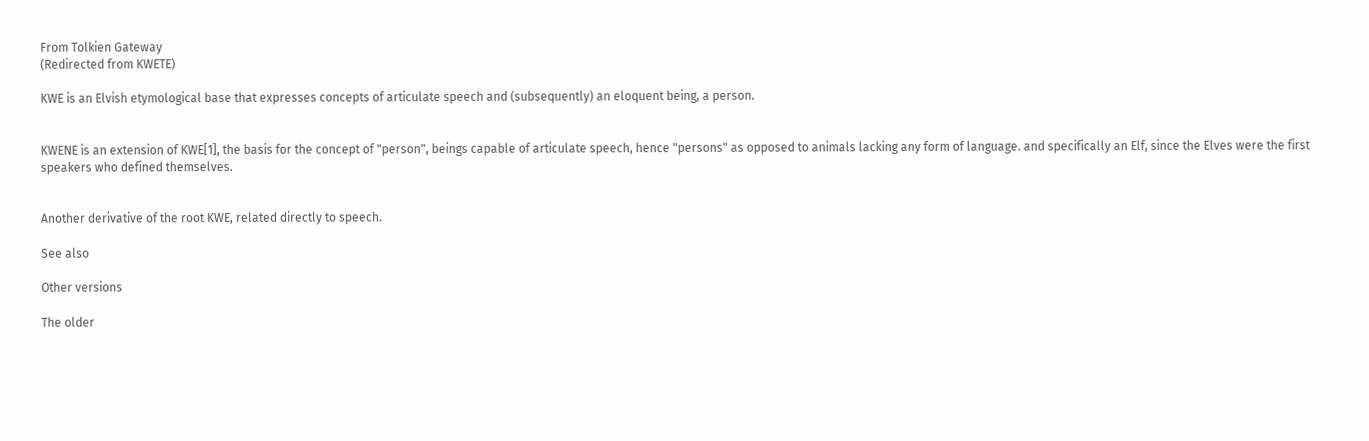From Tolkien Gateway
(Redirected from KWETE)

KWE is an Elvish etymological base that expresses concepts of articulate speech and (subsequently) an eloquent being, a person.


KWENE is an extension of KWE[1], the basis for the concept of "person", beings capable of articulate speech, hence "persons" as opposed to animals lacking any form of language. and specifically an Elf, since the Elves were the first speakers who defined themselves.


Another derivative of the root KWE, related directly to speech.

See also

Other versions

The older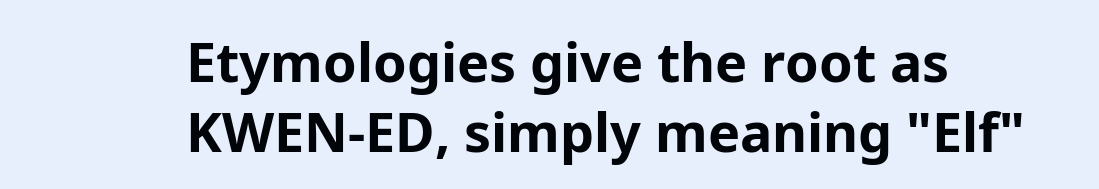Etymologies give the root as KWEN-ED, simply meaning "Elf"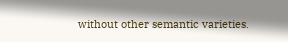without other semantic varieties.